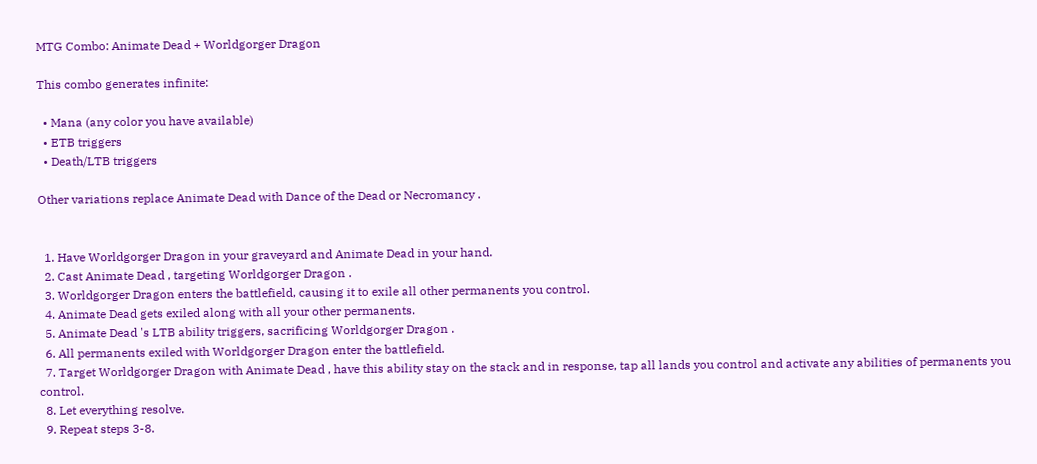MTG Combo: Animate Dead + Worldgorger Dragon

This combo generates infinite:

  • Mana (any color you have available)
  • ETB triggers
  • Death/LTB triggers

Other variations replace Animate Dead with Dance of the Dead or Necromancy .


  1. Have Worldgorger Dragon in your graveyard and Animate Dead in your hand.
  2. Cast Animate Dead , targeting Worldgorger Dragon .
  3. Worldgorger Dragon enters the battlefield, causing it to exile all other permanents you control.
  4. Animate Dead gets exiled along with all your other permanents.
  5. Animate Dead 's LTB ability triggers, sacrificing Worldgorger Dragon .
  6. All permanents exiled with Worldgorger Dragon enter the battlefield.
  7. Target Worldgorger Dragon with Animate Dead , have this ability stay on the stack and in response, tap all lands you control and activate any abilities of permanents you control.
  8. Let everything resolve.
  9. Repeat steps 3-8.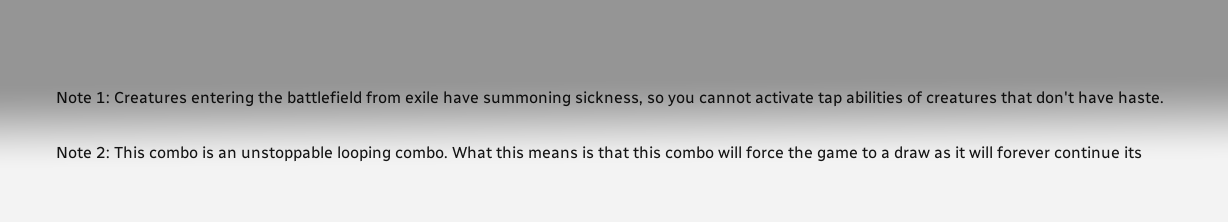Note 1: Creatures entering the battlefield from exile have summoning sickness, so you cannot activate tap abilities of creatures that don't have haste.

Note 2: This combo is an unstoppable looping combo. What this means is that this combo will force the game to a draw as it will forever continue its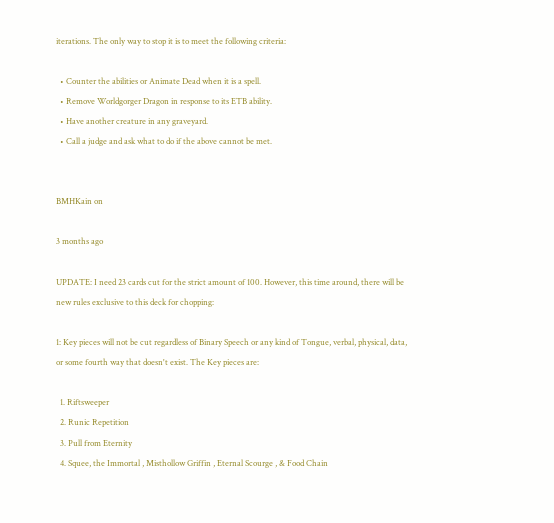iterations. The only way to stop it is to meet the following criteria:

  • Counter the abilities or Animate Dead when it is a spell.
  • Remove Worldgorger Dragon in response to its ETB ability.
  • Have another creature in any graveyard.
  • Call a judge and ask what to do if the above cannot be met.


BMHKain on

3 months ago

UPDATE: I need 23 cards cut for the strict amount of 100. However, this time around, there will be new rules exclusive to this deck for chopping:

1: Key pieces will not be cut regardless of Binary Speech or any kind of Tongue, verbal, physical, data, or some fourth way that doesn't exist. The Key pieces are:

  1. Riftsweeper
  2. Runic Repetition
  3. Pull from Eternity
  4. Squee, the Immortal , Misthollow Griffin , Eternal Scourge , & Food Chain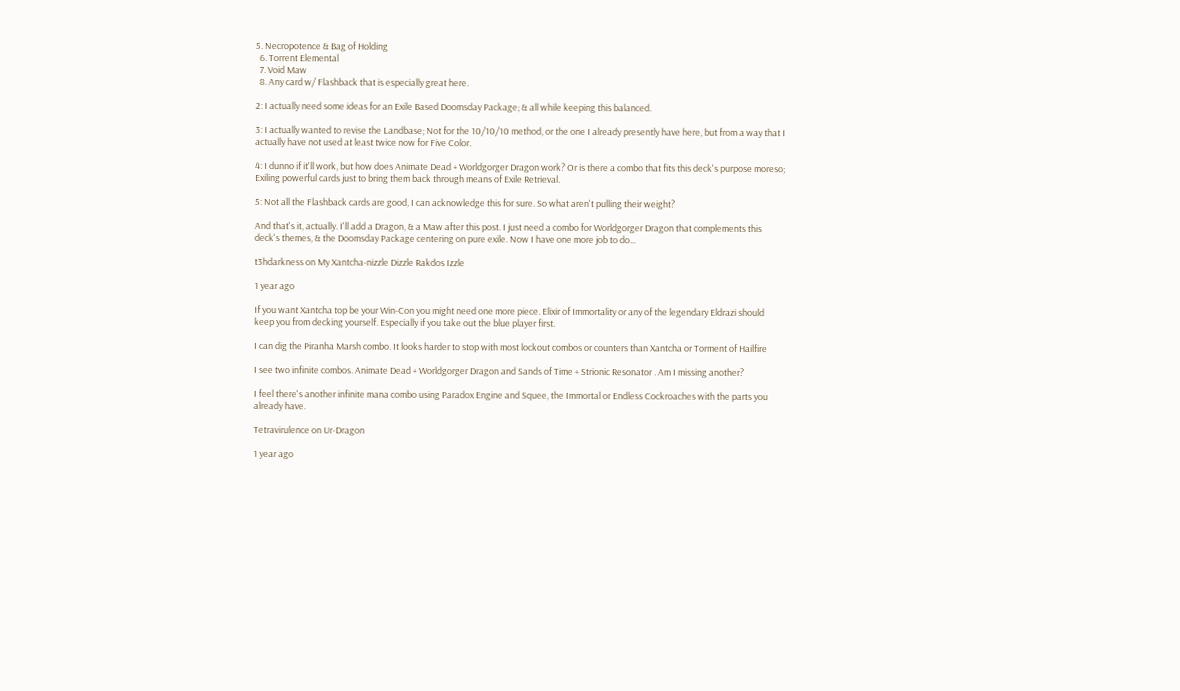5. Necropotence & Bag of Holding
  6. Torrent Elemental
  7. Void Maw
  8. Any card w/ Flashback that is especially great here.

2: I actually need some ideas for an Exile Based Doomsday Package; & all while keeping this balanced.

3: I actually wanted to revise the Landbase; Not for the 10/10/10 method, or the one I already presently have here, but from a way that I actually have not used at least twice now for Five Color.

4: I dunno if it'll work, but how does Animate Dead + Worldgorger Dragon work? Or is there a combo that fits this deck's purpose moreso; Exiling powerful cards just to bring them back through means of Exile Retrieval.

5: Not all the Flashback cards are good, I can acknowledge this for sure. So what aren't pulling their weight?

And that's it, actually. I'll add a Dragon, & a Maw after this post. I just need a combo for Worldgorger Dragon that complements this deck's themes, & the Doomsday Package centering on pure exile. Now I have one more job to do...

t3hdarkness on My Xantcha-nizzle Dizzle Rakdos Izzle

1 year ago

If you want Xantcha top be your Win-Con you might need one more piece. Elixir of Immortality or any of the legendary Eldrazi should keep you from decking yourself. Especially if you take out the blue player first.

I can dig the Piranha Marsh combo. It looks harder to stop with most lockout combos or counters than Xantcha or Torment of Hailfire

I see two infinite combos. Animate Dead + Worldgorger Dragon and Sands of Time + Strionic Resonator . Am I missing another?

I feel there's another infinite mana combo using Paradox Engine and Squee, the Immortal or Endless Cockroaches with the parts you already have.

Tetravirulence on Ur-Dragon

1 year ago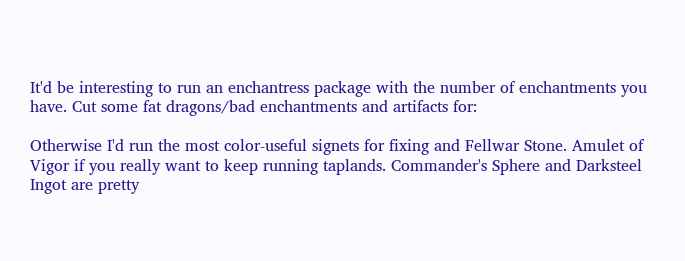It'd be interesting to run an enchantress package with the number of enchantments you have. Cut some fat dragons/bad enchantments and artifacts for:

Otherwise I'd run the most color-useful signets for fixing and Fellwar Stone. Amulet of Vigor if you really want to keep running taplands. Commander's Sphere and Darksteel Ingot are pretty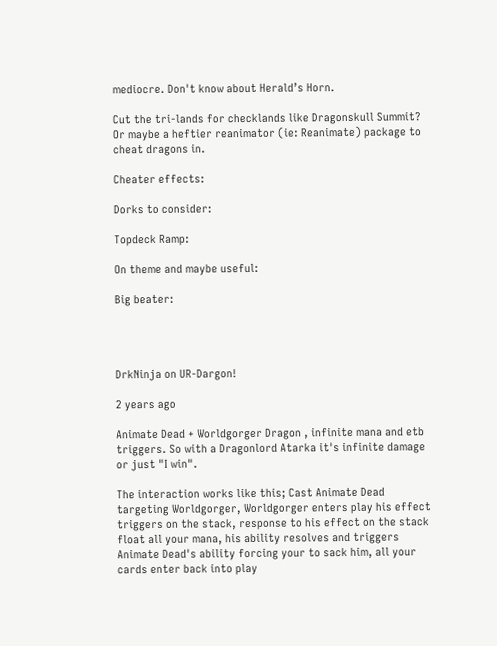mediocre. Don't know about Herald’s Horn.

Cut the tri-lands for checklands like Dragonskull Summit? Or maybe a heftier reanimator (ie: Reanimate) package to cheat dragons in.

Cheater effects:

Dorks to consider:

Topdeck Ramp:

On theme and maybe useful:

Big beater:




DrkNinja on UR-Dargon!

2 years ago

Animate Dead + Worldgorger Dragon , infinite mana and etb triggers. So with a Dragonlord Atarka it's infinite damage or just "I win".

The interaction works like this; Cast Animate Dead targeting Worldgorger, Worldgorger enters play his effect triggers on the stack, response to his effect on the stack float all your mana, his ability resolves and triggers Animate Dead's ability forcing your to sack him, all your cards enter back into play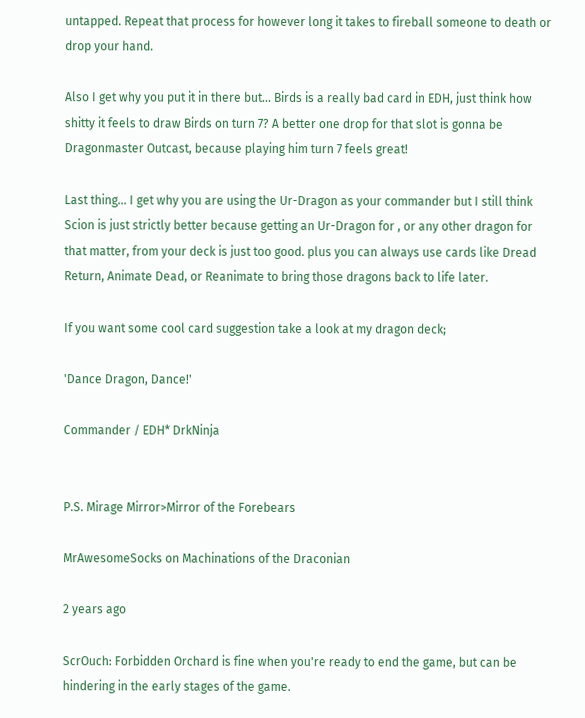untapped. Repeat that process for however long it takes to fireball someone to death or drop your hand.

Also I get why you put it in there but... Birds is a really bad card in EDH, just think how shitty it feels to draw Birds on turn 7? A better one drop for that slot is gonna be Dragonmaster Outcast, because playing him turn 7 feels great!

Last thing... I get why you are using the Ur-Dragon as your commander but I still think Scion is just strictly better because getting an Ur-Dragon for , or any other dragon for that matter, from your deck is just too good. plus you can always use cards like Dread Return, Animate Dead, or Reanimate to bring those dragons back to life later.

If you want some cool card suggestion take a look at my dragon deck;

'Dance Dragon, Dance!'

Commander / EDH* DrkNinja


P.S. Mirage Mirror>Mirror of the Forebears

MrAwesomeSocks on Machinations of the Draconian

2 years ago

ScrOuch: Forbidden Orchard is fine when you're ready to end the game, but can be hindering in the early stages of the game.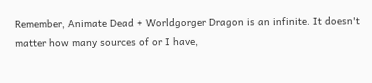Remember, Animate Dead + Worldgorger Dragon is an infinite. It doesn't matter how many sources of or I have,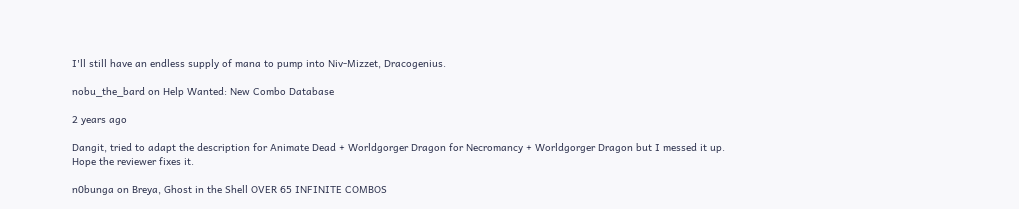I'll still have an endless supply of mana to pump into Niv-Mizzet, Dracogenius.

nobu_the_bard on Help Wanted: New Combo Database

2 years ago

Dangit, tried to adapt the description for Animate Dead + Worldgorger Dragon for Necromancy + Worldgorger Dragon but I messed it up. Hope the reviewer fixes it.

n0bunga on Breya, Ghost in the Shell OVER 65 INFINITE COMBOS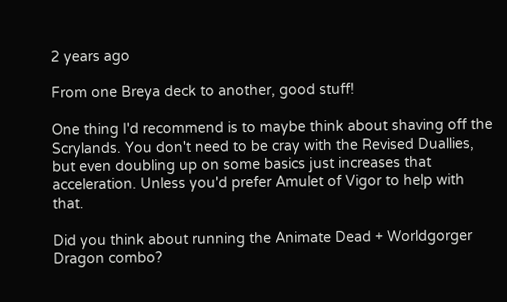2 years ago

From one Breya deck to another, good stuff!

One thing I'd recommend is to maybe think about shaving off the Scrylands. You don't need to be cray with the Revised Duallies, but even doubling up on some basics just increases that acceleration. Unless you'd prefer Amulet of Vigor to help with that.

Did you think about running the Animate Dead + Worldgorger Dragon combo?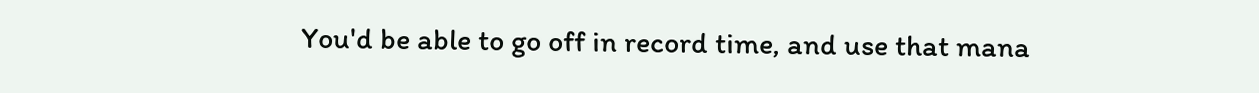You'd be able to go off in record time, and use that mana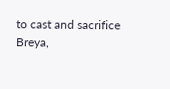to cast and sacrifice Breya,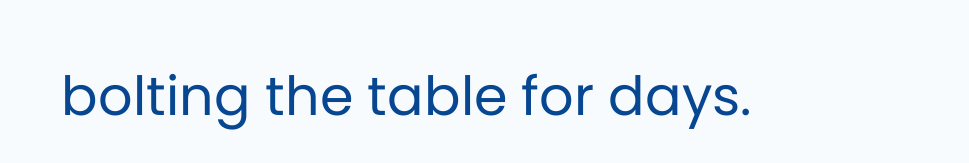bolting the table for days.